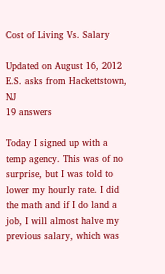Cost of Living Vs. Salary

Updated on August 16, 2012
E.S. asks from Hackettstown, NJ
19 answers

Today I signed up with a temp agency. This was of no surprise, but I was told to lower my hourly rate. I did the math and if I do land a job, I will almost halve my previous salary, which was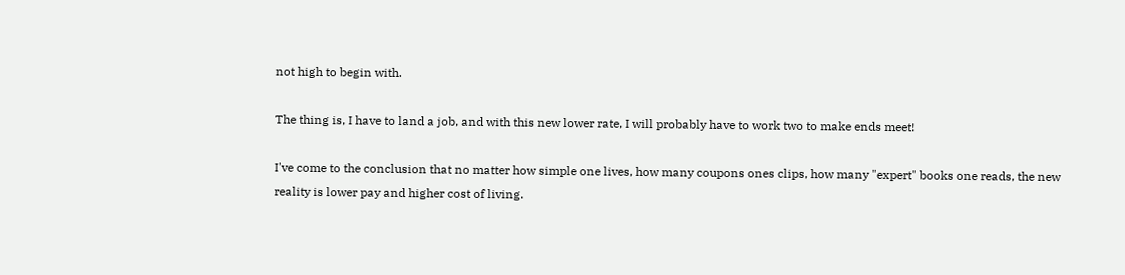not high to begin with.

The thing is, I have to land a job, and with this new lower rate, I will probably have to work two to make ends meet!

I've come to the conclusion that no matter how simple one lives, how many coupons ones clips, how many "expert" books one reads, the new reality is lower pay and higher cost of living.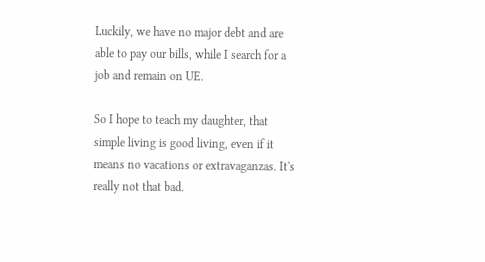Luckily, we have no major debt and are able to pay our bills, while I search for a job and remain on UE.

So I hope to teach my daughter, that simple living is good living, even if it means no vacations or extravaganzas. It's really not that bad.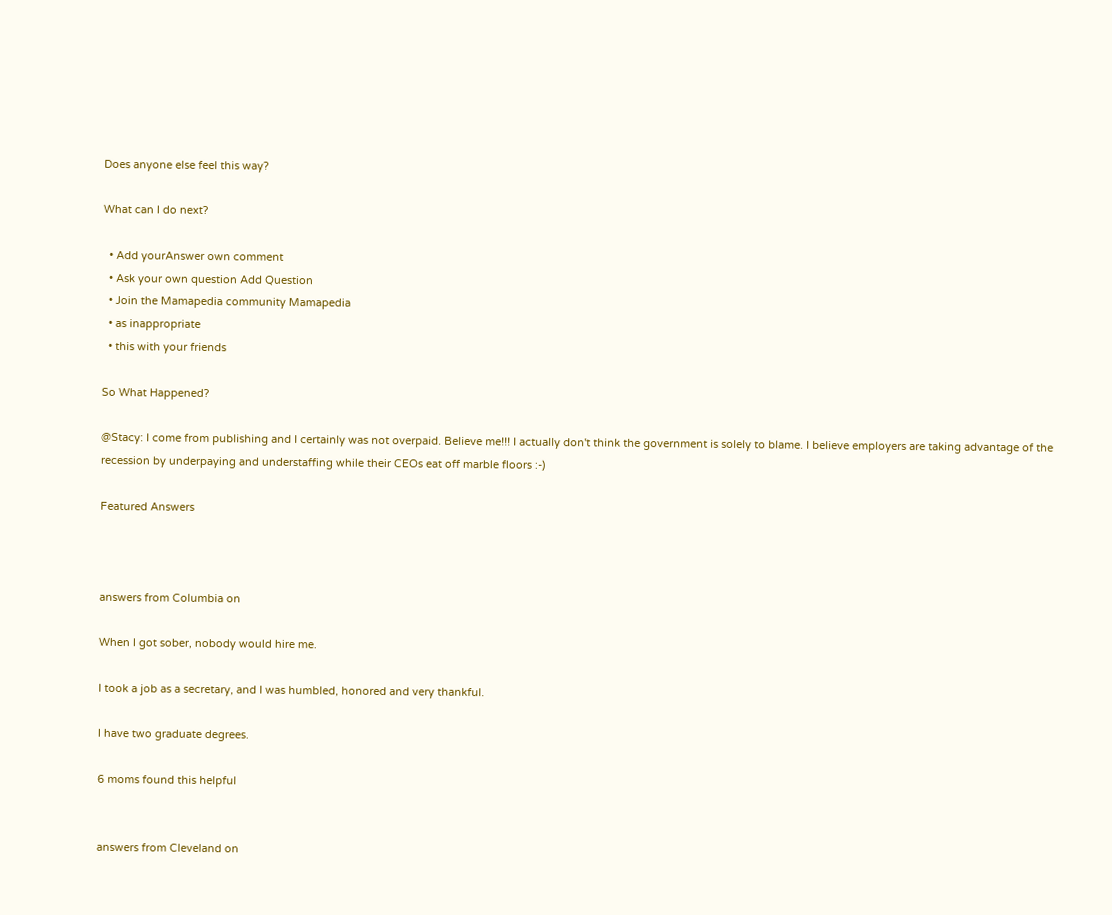Does anyone else feel this way?

What can I do next?

  • Add yourAnswer own comment
  • Ask your own question Add Question
  • Join the Mamapedia community Mamapedia
  • as inappropriate
  • this with your friends

So What Happened?

@Stacy: I come from publishing and I certainly was not overpaid. Believe me!!! I actually don't think the government is solely to blame. I believe employers are taking advantage of the recession by underpaying and understaffing while their CEOs eat off marble floors :-)

Featured Answers



answers from Columbia on

When I got sober, nobody would hire me.

I took a job as a secretary, and I was humbled, honored and very thankful.

I have two graduate degrees.

6 moms found this helpful


answers from Cleveland on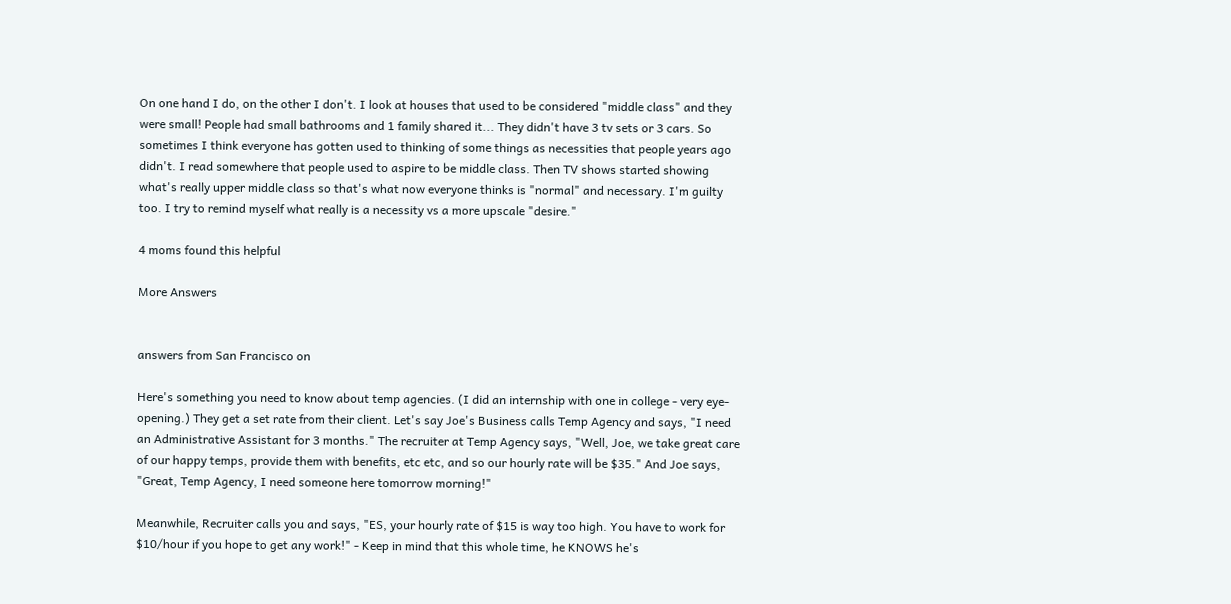On one hand I do, on the other I don't. I look at houses that used to be considered "middle class" and they were small! People had small bathrooms and 1 family shared it... They didn't have 3 tv sets or 3 cars. So sometimes I think everyone has gotten used to thinking of some things as necessities that people years ago didn't. I read somewhere that people used to aspire to be middle class. Then TV shows started showing what's really upper middle class so that's what now everyone thinks is "normal" and necessary. I'm guilty too. I try to remind myself what really is a necessity vs a more upscale "desire."

4 moms found this helpful

More Answers


answers from San Francisco on

Here's something you need to know about temp agencies. (I did an internship with one in college - very eye-opening.) They get a set rate from their client. Let's say Joe's Business calls Temp Agency and says, "I need an Administrative Assistant for 3 months." The recruiter at Temp Agency says, "Well, Joe, we take great care of our happy temps, provide them with benefits, etc etc, and so our hourly rate will be $35." And Joe says, "Great, Temp Agency, I need someone here tomorrow morning!"

Meanwhile, Recruiter calls you and says, "ES, your hourly rate of $15 is way too high. You have to work for $10/hour if you hope to get any work!" - Keep in mind that this whole time, he KNOWS he's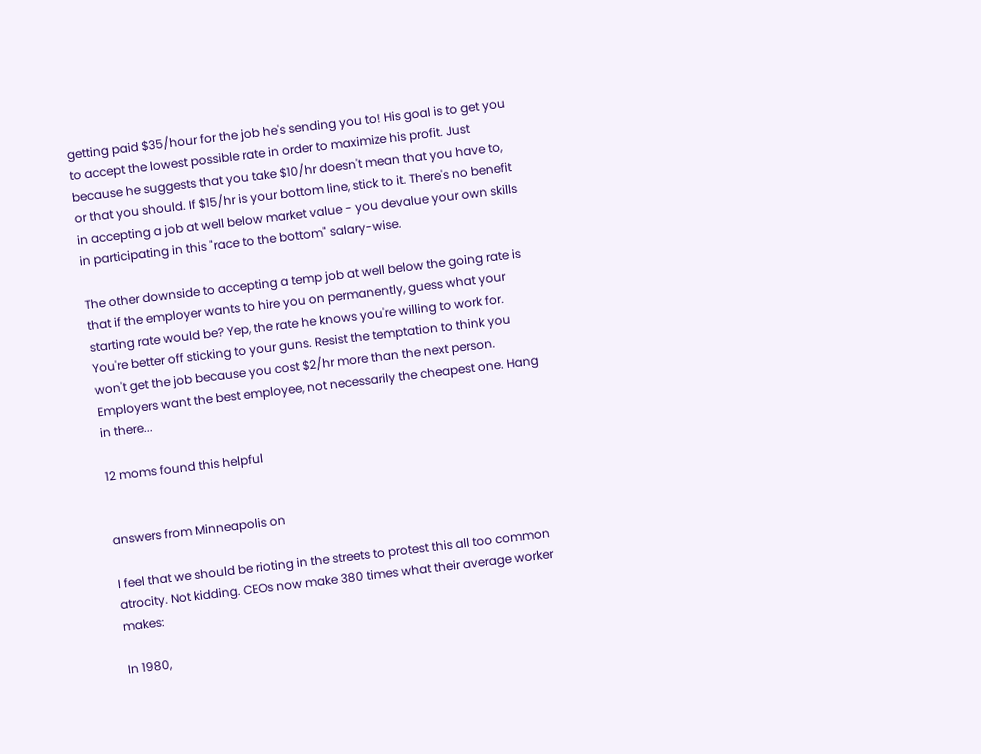getting paid $35/hour for the job he's sending you to! His goal is to get you to accept the lowest possible rate in order to maximize his profit. Just because he suggests that you take $10/hr doesn't mean that you have to, or that you should. If $15/hr is your bottom line, stick to it. There's no benefit in accepting a job at well below market value - you devalue your own skills in participating in this "race to the bottom" salary-wise.

The other downside to accepting a temp job at well below the going rate is that if the employer wants to hire you on permanently, guess what your starting rate would be? Yep, the rate he knows you're willing to work for. You're better off sticking to your guns. Resist the temptation to think you won't get the job because you cost $2/hr more than the next person. Employers want the best employee, not necessarily the cheapest one. Hang in there...

12 moms found this helpful


answers from Minneapolis on

I feel that we should be rioting in the streets to protest this all too common atrocity. Not kidding. CEOs now make 380 times what their average worker makes:

In 1980,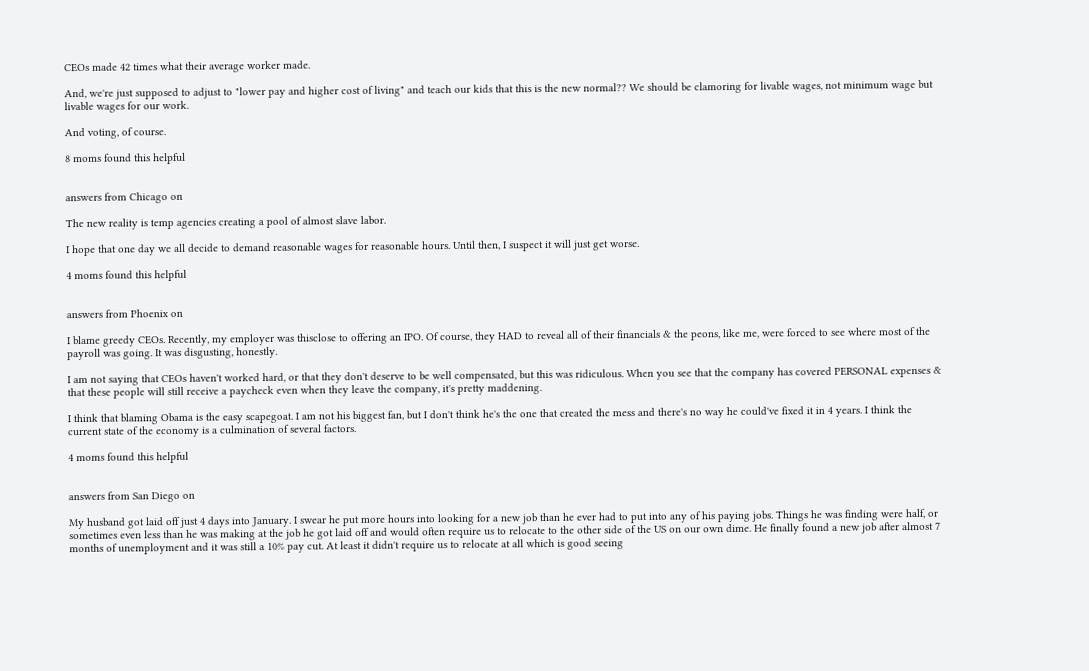CEOs made 42 times what their average worker made.

And, we're just supposed to adjust to "lower pay and higher cost of living" and teach our kids that this is the new normal?? We should be clamoring for livable wages, not minimum wage but livable wages for our work.

And voting, of course.

8 moms found this helpful


answers from Chicago on

The new reality is temp agencies creating a pool of almost slave labor.

I hope that one day we all decide to demand reasonable wages for reasonable hours. Until then, I suspect it will just get worse.

4 moms found this helpful


answers from Phoenix on

I blame greedy CEOs. Recently, my employer was thisclose to offering an IPO. Of course, they HAD to reveal all of their financials & the peons, like me, were forced to see where most of the payroll was going. It was disgusting, honestly.

I am not saying that CEOs haven't worked hard, or that they don't deserve to be well compensated, but this was ridiculous. When you see that the company has covered PERSONAL expenses & that these people will still receive a paycheck even when they leave the company, it's pretty maddening.

I think that blaming Obama is the easy scapegoat. I am not his biggest fan, but I don't think he's the one that created the mess and there's no way he could've fixed it in 4 years. I think the current state of the economy is a culmination of several factors.

4 moms found this helpful


answers from San Diego on

My husband got laid off just 4 days into January. I swear he put more hours into looking for a new job than he ever had to put into any of his paying jobs. Things he was finding were half, or sometimes even less than he was making at the job he got laid off and would often require us to relocate to the other side of the US on our own dime. He finally found a new job after almost 7 months of unemployment and it was still a 10% pay cut. At least it didn't require us to relocate at all which is good seeing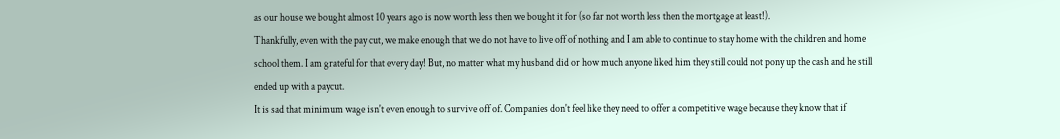as our house we bought almost 10 years ago is now worth less then we bought it for (so far not worth less then the mortgage at least!).
Thankfully, even with the pay cut, we make enough that we do not have to live off of nothing and I am able to continue to stay home with the children and home school them. I am grateful for that every day! But, no matter what my husband did or how much anyone liked him they still could not pony up the cash and he still ended up with a paycut.
It is sad that minimum wage isn't even enough to survive off of. Companies don't feel like they need to offer a competitive wage because they know that if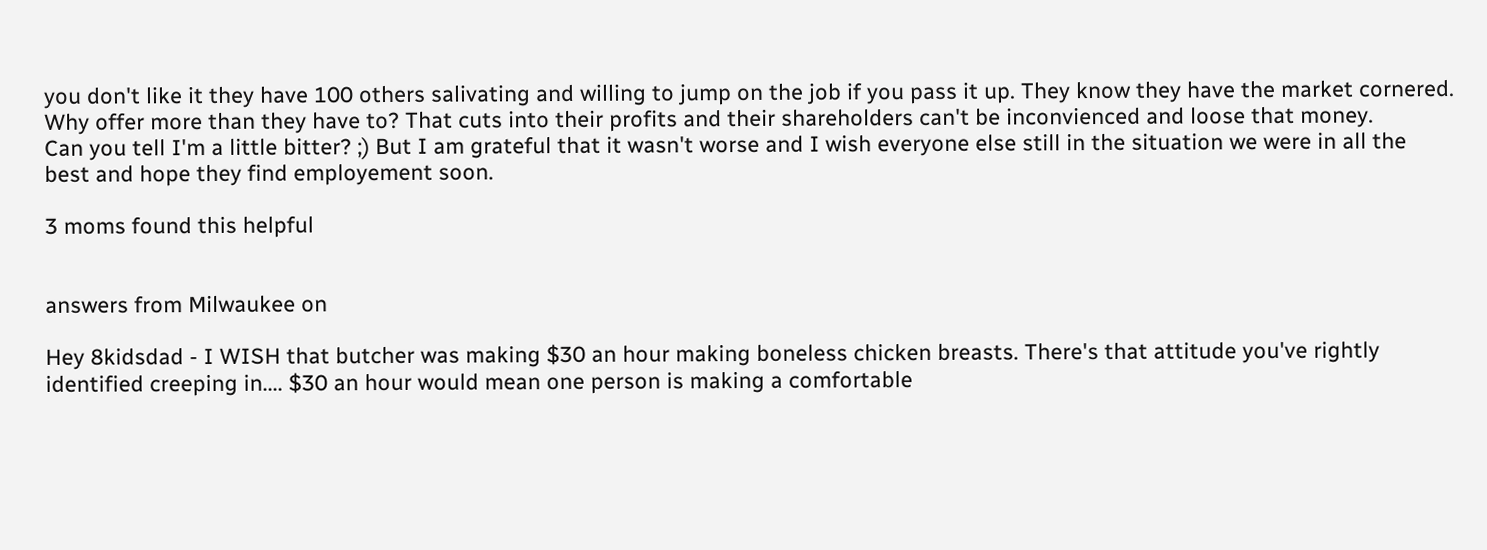you don't like it they have 100 others salivating and willing to jump on the job if you pass it up. They know they have the market cornered. Why offer more than they have to? That cuts into their profits and their shareholders can't be inconvienced and loose that money.
Can you tell I'm a little bitter? ;) But I am grateful that it wasn't worse and I wish everyone else still in the situation we were in all the best and hope they find employement soon.

3 moms found this helpful


answers from Milwaukee on

Hey 8kidsdad - I WISH that butcher was making $30 an hour making boneless chicken breasts. There's that attitude you've rightly identified creeping in.... $30 an hour would mean one person is making a comfortable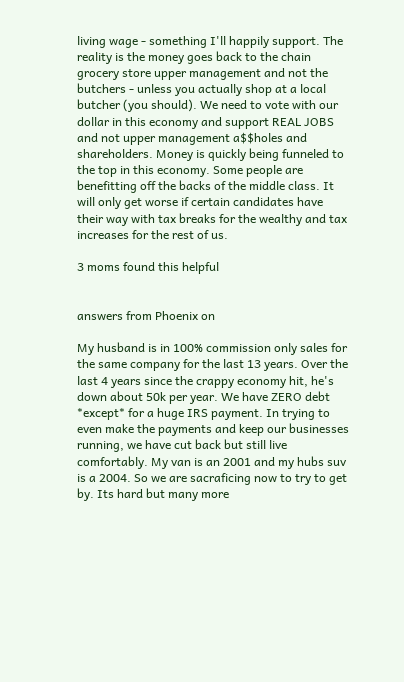living wage - something I'll happily support. The reality is the money goes back to the chain grocery store upper management and not the butchers - unless you actually shop at a local butcher (you should). We need to vote with our dollar in this economy and support REAL JOBS and not upper management a$$holes and shareholders. Money is quickly being funneled to the top in this economy. Some people are benefitting off the backs of the middle class. It will only get worse if certain candidates have their way with tax breaks for the wealthy and tax increases for the rest of us.

3 moms found this helpful


answers from Phoenix on

My husband is in 100% commission only sales for the same company for the last 13 years. Over the last 4 years since the crappy economy hit, he's down about 50k per year. We have ZERO debt *except* for a huge IRS payment. In trying to even make the payments and keep our businesses running, we have cut back but still live comfortably. My van is an 2001 and my hubs suv is a 2004. So we are sacraficing now to try to get by. Its hard but many more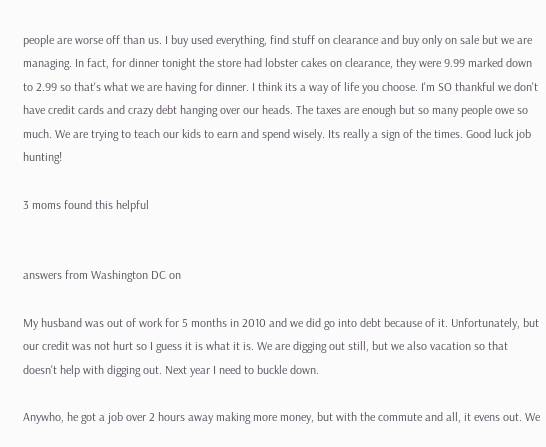people are worse off than us. I buy used everything, find stuff on clearance and buy only on sale but we are managing. In fact, for dinner tonight the store had lobster cakes on clearance, they were 9.99 marked down to 2.99 so that's what we are having for dinner. I think its a way of life you choose. I'm SO thankful we don't have credit cards and crazy debt hanging over our heads. The taxes are enough but so many people owe so much. We are trying to teach our kids to earn and spend wisely. Its really a sign of the times. Good luck job hunting!

3 moms found this helpful


answers from Washington DC on

My husband was out of work for 5 months in 2010 and we did go into debt because of it. Unfortunately, but our credit was not hurt so I guess it is what it is. We are digging out still, but we also vacation so that doesn't help with digging out. Next year I need to buckle down.

Anywho, he got a job over 2 hours away making more money, but with the commute and all, it evens out. We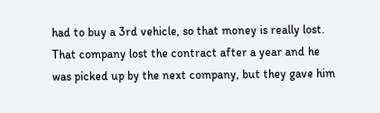had to buy a 3rd vehicle, so that money is really lost. That company lost the contract after a year and he was picked up by the next company, but they gave him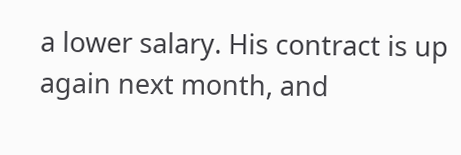a lower salary. His contract is up again next month, and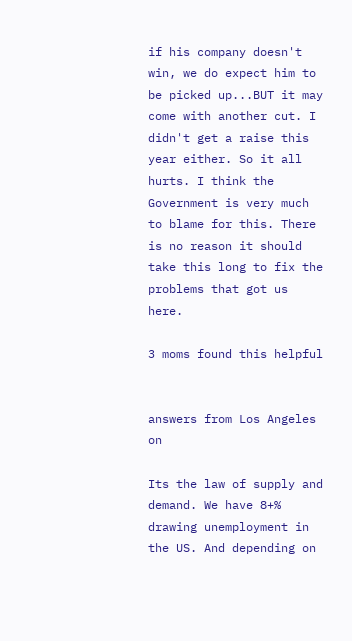if his company doesn't win, we do expect him to be picked up...BUT it may come with another cut. I didn't get a raise this year either. So it all hurts. I think the Government is very much to blame for this. There is no reason it should take this long to fix the problems that got us here.

3 moms found this helpful


answers from Los Angeles on

Its the law of supply and demand. We have 8+% drawing unemployment in the US. And depending on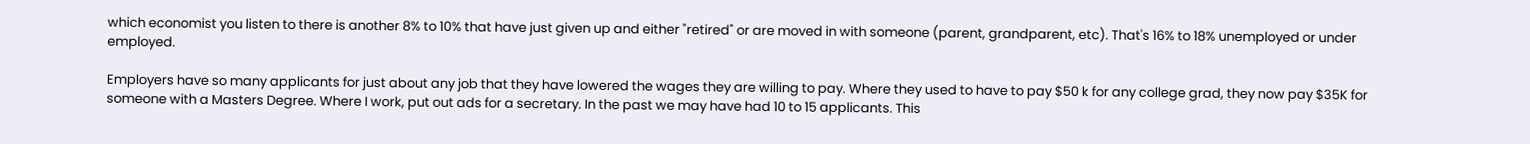which economist you listen to there is another 8% to 10% that have just given up and either "retired" or are moved in with someone (parent, grandparent, etc). That's 16% to 18% unemployed or under employed.

Employers have so many applicants for just about any job that they have lowered the wages they are willing to pay. Where they used to have to pay $50 k for any college grad, they now pay $35K for someone with a Masters Degree. Where I work, put out ads for a secretary. In the past we may have had 10 to 15 applicants. This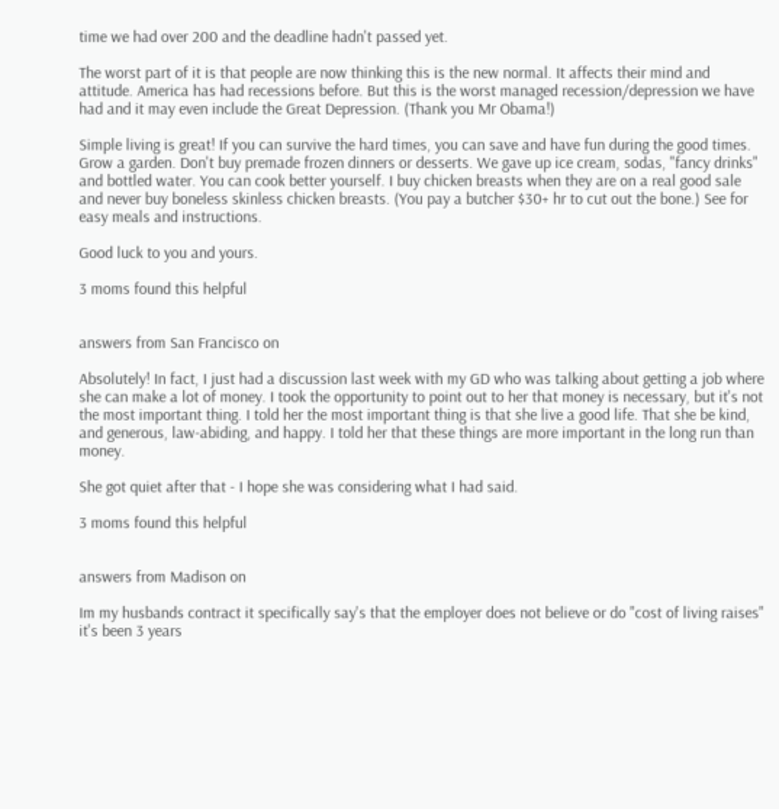time we had over 200 and the deadline hadn't passed yet.

The worst part of it is that people are now thinking this is the new normal. It affects their mind and attitude. America has had recessions before. But this is the worst managed recession/depression we have had and it may even include the Great Depression. (Thank you Mr Obama!)

Simple living is great! If you can survive the hard times, you can save and have fun during the good times. Grow a garden. Don't buy premade frozen dinners or desserts. We gave up ice cream, sodas, "fancy drinks" and bottled water. You can cook better yourself. I buy chicken breasts when they are on a real good sale and never buy boneless skinless chicken breasts. (You pay a butcher $30+ hr to cut out the bone.) See for easy meals and instructions.

Good luck to you and yours.

3 moms found this helpful


answers from San Francisco on

Absolutely! In fact, I just had a discussion last week with my GD who was talking about getting a job where she can make a lot of money. I took the opportunity to point out to her that money is necessary, but it's not the most important thing. I told her the most important thing is that she live a good life. That she be kind, and generous, law-abiding, and happy. I told her that these things are more important in the long run than money.

She got quiet after that - I hope she was considering what I had said.

3 moms found this helpful


answers from Madison on

Im my husbands contract it specifically say's that the employer does not believe or do "cost of living raises" it's been 3 years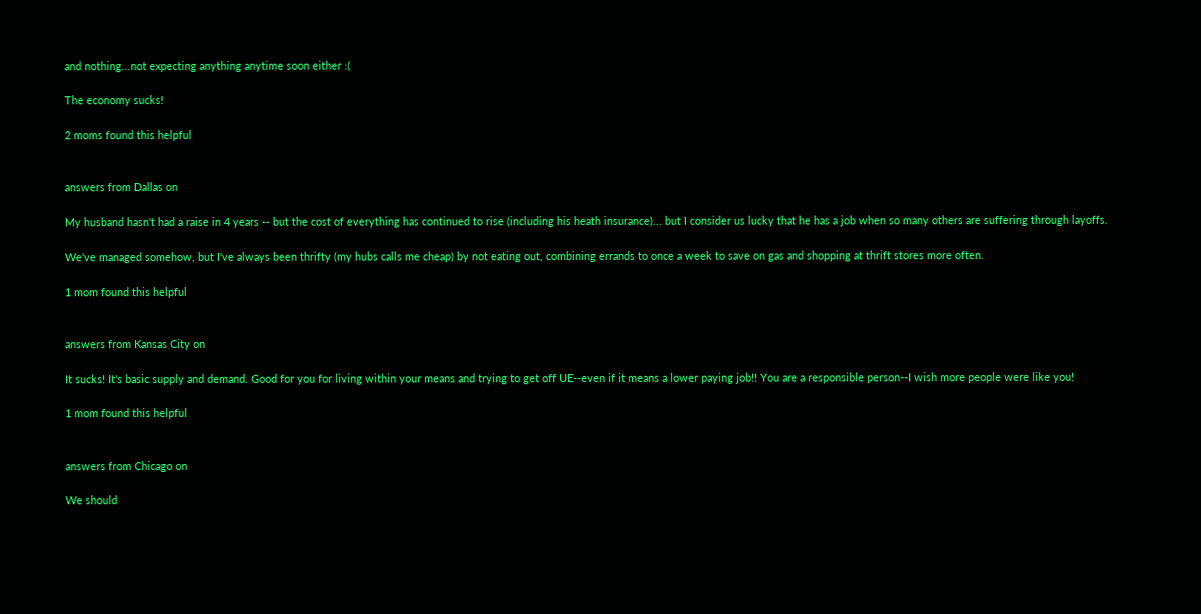and nothing...not expecting anything anytime soon either :(

The economy sucks!

2 moms found this helpful


answers from Dallas on

My husband hasn't had a raise in 4 years -- but the cost of everything has continued to rise (including his heath insurance)... but I consider us lucky that he has a job when so many others are suffering through layoffs.

We've managed somehow, but I've always been thrifty (my hubs calls me cheap) by not eating out, combining errands to once a week to save on gas and shopping at thrift stores more often.

1 mom found this helpful


answers from Kansas City on

It sucks! It's basic supply and demand. Good for you for living within your means and trying to get off UE--even if it means a lower paying job!! You are a responsible person--I wish more people were like you!

1 mom found this helpful


answers from Chicago on

We should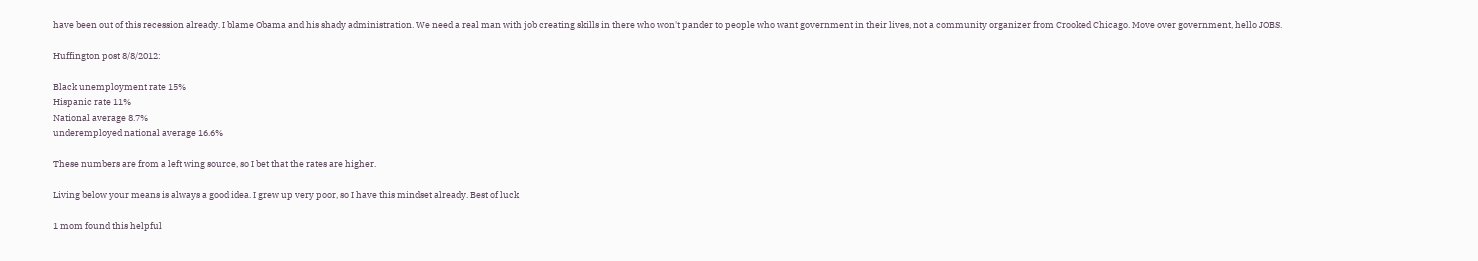have been out of this recession already. I blame Obama and his shady administration. We need a real man with job creating skills in there who won't pander to people who want government in their lives, not a community organizer from Crooked Chicago. Move over government, hello JOBS.

Huffington post 8/8/2012:

Black unemployment rate 15%
Hispanic rate 11%
National average 8.7%
underemployed national average 16.6%

These numbers are from a left wing source, so I bet that the rates are higher.

Living below your means is always a good idea. I grew up very poor, so I have this mindset already. Best of luck

1 mom found this helpful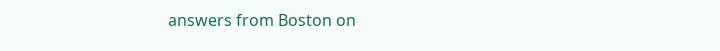answers from Boston on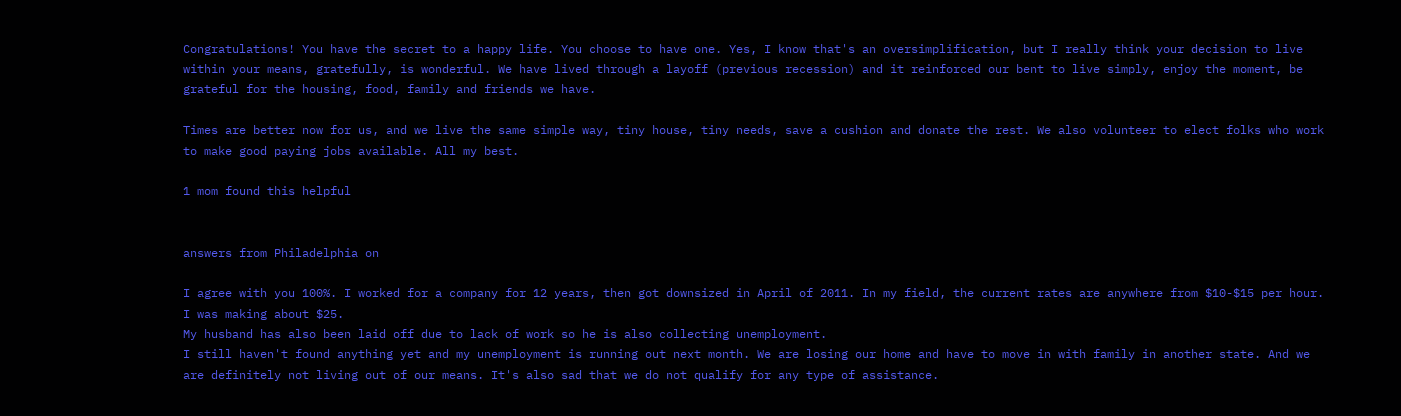Congratulations! You have the secret to a happy life. You choose to have one. Yes, I know that's an oversimplification, but I really think your decision to live within your means, gratefully, is wonderful. We have lived through a layoff (previous recession) and it reinforced our bent to live simply, enjoy the moment, be grateful for the housing, food, family and friends we have.

Times are better now for us, and we live the same simple way, tiny house, tiny needs, save a cushion and donate the rest. We also volunteer to elect folks who work to make good paying jobs available. All my best.

1 mom found this helpful


answers from Philadelphia on

I agree with you 100%. I worked for a company for 12 years, then got downsized in April of 2011. In my field, the current rates are anywhere from $10-$15 per hour. I was making about $25.
My husband has also been laid off due to lack of work so he is also collecting unemployment.
I still haven't found anything yet and my unemployment is running out next month. We are losing our home and have to move in with family in another state. And we are definitely not living out of our means. It's also sad that we do not qualify for any type of assistance.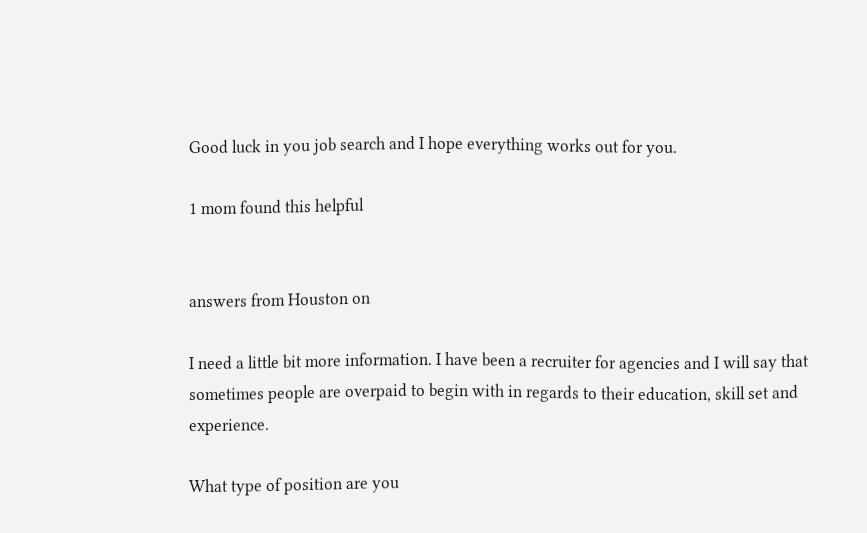Good luck in you job search and I hope everything works out for you.

1 mom found this helpful


answers from Houston on

I need a little bit more information. I have been a recruiter for agencies and I will say that sometimes people are overpaid to begin with in regards to their education, skill set and experience.

What type of position are you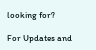looking for?

For Updates and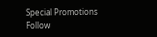Special Promotions
Follow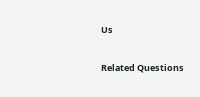Us

Related Questions